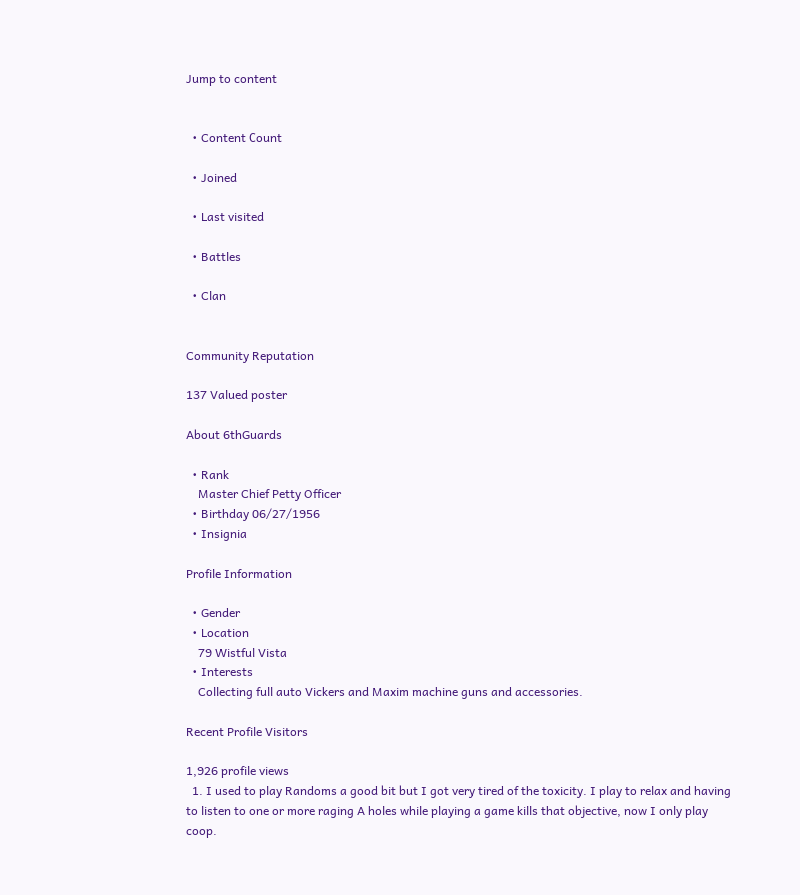Jump to content


  • Content Сount

  • Joined

  • Last visited

  • Battles

  • Clan


Community Reputation

137 Valued poster

About 6thGuards

  • Rank
    Master Chief Petty Officer
  • Birthday 06/27/1956
  • Insignia

Profile Information

  • Gender
  • Location
    79 Wistful Vista
  • Interests
    Collecting full auto Vickers and Maxim machine guns and accessories.

Recent Profile Visitors

1,926 profile views
  1. I used to play Randoms a good bit but I got very tired of the toxicity. I play to relax and having to listen to one or more raging A holes while playing a game kills that objective, now I only play coop.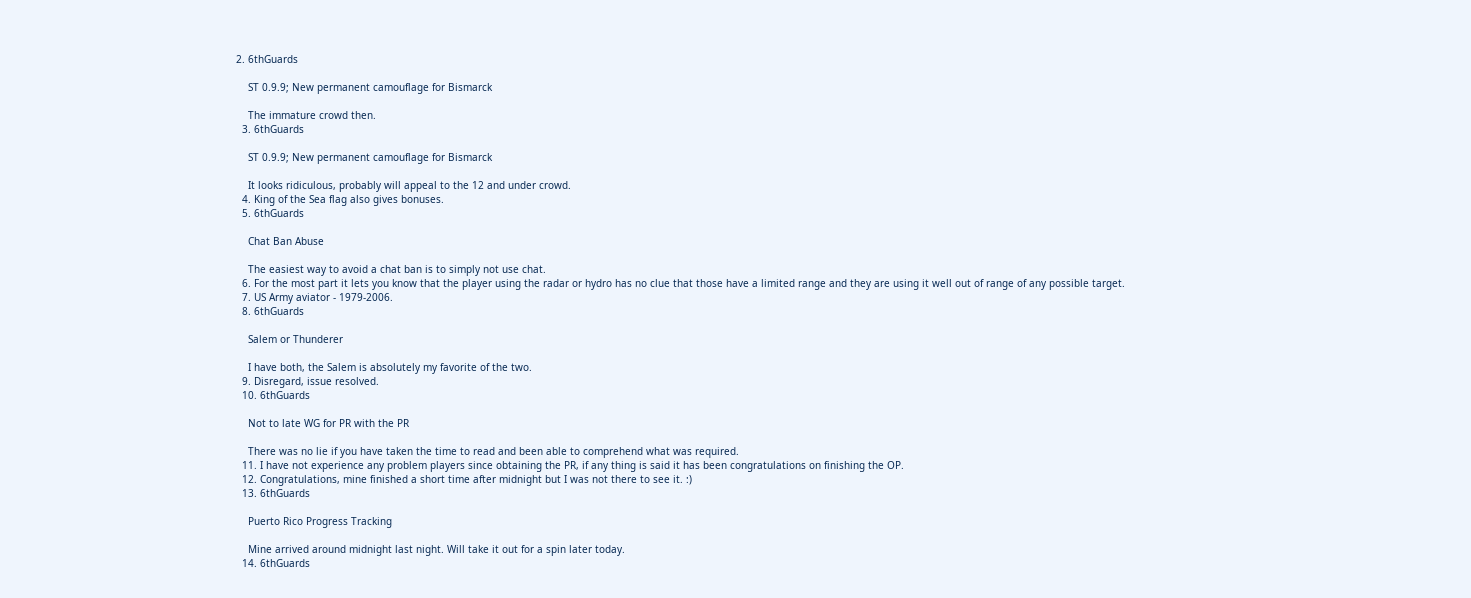2. 6thGuards

    ST 0.9.9; New permanent camouflage for Bismarck

    The immature crowd then.
  3. 6thGuards

    ST 0.9.9; New permanent camouflage for Bismarck

    It looks ridiculous, probably will appeal to the 12 and under crowd.
  4. King of the Sea flag also gives bonuses.
  5. 6thGuards

    Chat Ban Abuse

    The easiest way to avoid a chat ban is to simply not use chat.
  6. For the most part it lets you know that the player using the radar or hydro has no clue that those have a limited range and they are using it well out of range of any possible target.
  7. US Army aviator - 1979-2006.
  8. 6thGuards

    Salem or Thunderer

    I have both, the Salem is absolutely my favorite of the two.
  9. Disregard, issue resolved.
  10. 6thGuards

    Not to late WG for PR with the PR

    There was no lie if you have taken the time to read and been able to comprehend what was required.
  11. I have not experience any problem players since obtaining the PR, if any thing is said it has been congratulations on finishing the OP.
  12. Congratulations, mine finished a short time after midnight but I was not there to see it. :)
  13. 6thGuards

    Puerto Rico Progress Tracking

    Mine arrived around midnight last night. Will take it out for a spin later today.
  14. 6thGuards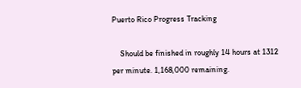Puerto Rico Progress Tracking

    Should be finished in roughly 14 hours at 1312 per minute. 1,168,000 remaining.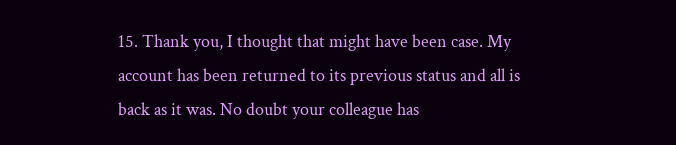15. Thank you, I thought that might have been case. My account has been returned to its previous status and all is back as it was. No doubt your colleague has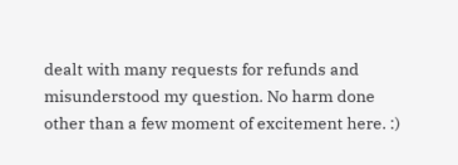dealt with many requests for refunds and misunderstood my question. No harm done other than a few moment of excitement here. :)